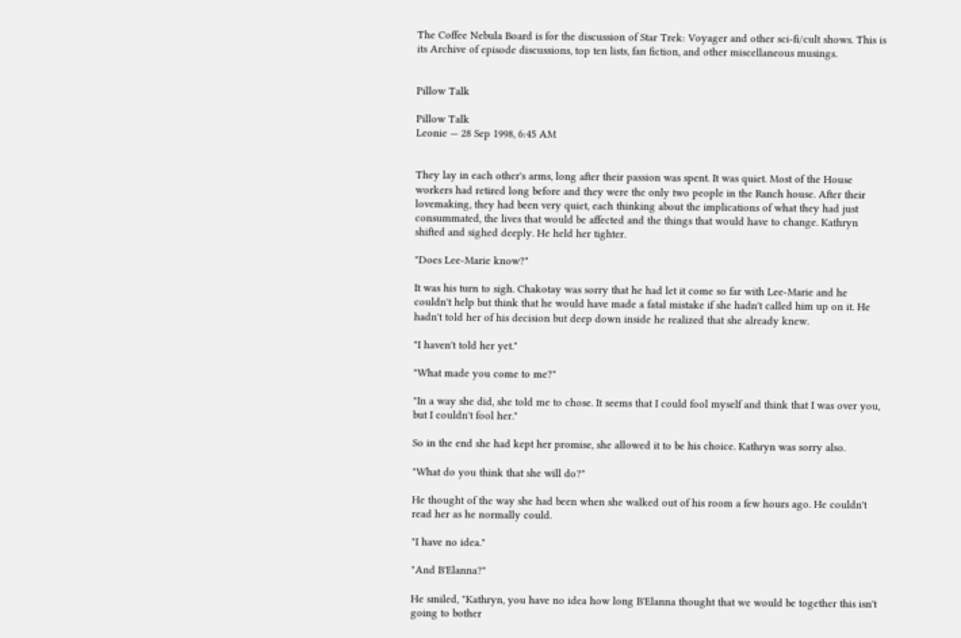The Coffee Nebula Board is for the discussion of Star Trek: Voyager and other sci-fi/cult shows. This is its Archive of episode discussions, top ten lists, fan fiction, and other miscellaneous musings.


Pillow Talk

Pillow Talk
Leonie — 28 Sep 1998, 6:45 AM


They lay in each other's arms, long after their passion was spent. It was quiet. Most of the House workers had retired long before and they were the only two people in the Ranch house. After their lovemaking, they had been very quiet, each thinking about the implications of what they had just consummated, the lives that would be affected and the things that would have to change. Kathryn shifted and sighed deeply. He held her tighter.

"Does Lee-Marie know?"

It was his turn to sigh. Chakotay was sorry that he had let it come so far with Lee-Marie and he couldn't help but think that he would have made a fatal mistake if she hadn't called him up on it. He hadn't told her of his decision but deep down inside he realized that she already knew.

"I haven't told her yet."

"What made you come to me?"

"In a way she did, she told me to chose. It seems that I could fool myself and think that I was over you, but I couldn't fool her."

So in the end she had kept her promise, she allowed it to be his choice. Kathryn was sorry also.

"What do you think that she will do?"

He thought of the way she had been when she walked out of his room a few hours ago. He couldn't read her as he normally could.

"I have no idea."

"And B'Elanna?"

He smiled, "Kathryn, you have no idea how long B'Elanna thought that we would be together this isn't going to bother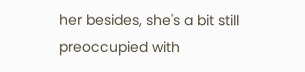her besides, she's a bit still preoccupied with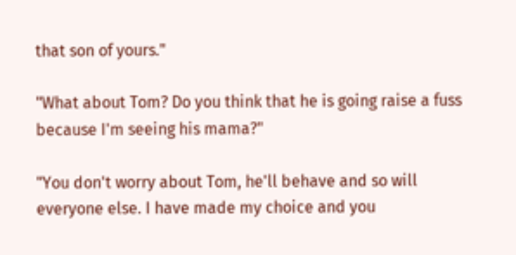that son of yours."

"What about Tom? Do you think that he is going raise a fuss because I'm seeing his mama?"

"You don't worry about Tom, he'll behave and so will everyone else. I have made my choice and you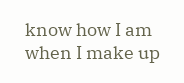know how I am when I make up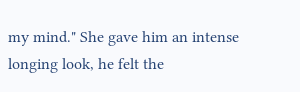my mind." She gave him an intense longing look, he felt the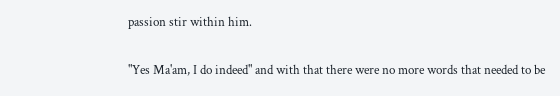passion stir within him.

"Yes Ma'am, I do indeed" and with that there were no more words that needed to be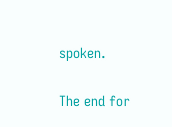spoken.

The end for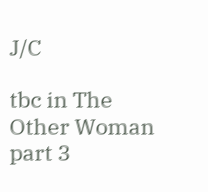J/C

tbc in The Other Woman part 3